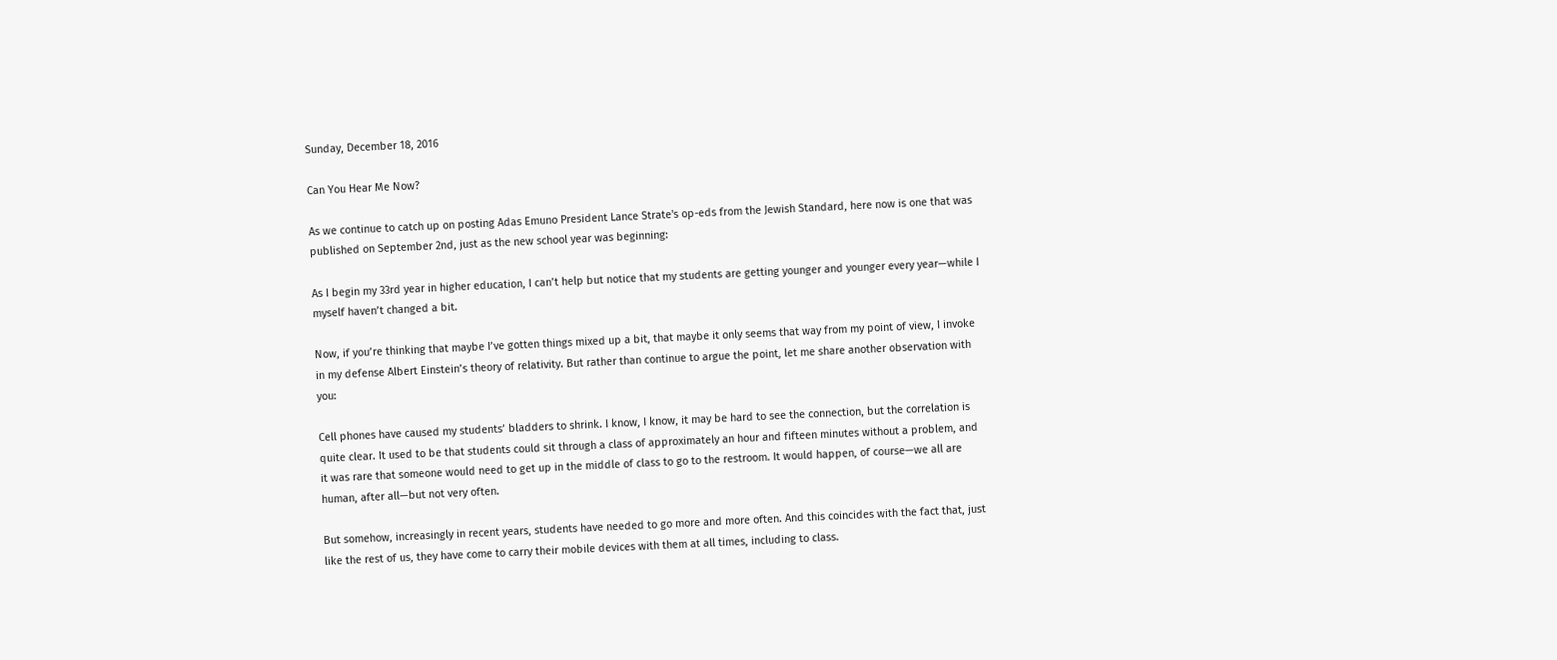Sunday, December 18, 2016

Can You Hear Me Now?

As we continue to catch up on posting Adas Emuno President Lance Strate's op-eds from the Jewish Standard, here now is one that was published on September 2nd, just as the new school year was beginning:

As I begin my 33rd year in higher education, I can’t help but notice that my students are getting younger and younger every year—while I myself haven’t changed a bit.

Now, if you’re thinking that maybe I’ve gotten things mixed up a bit, that maybe it only seems that way from my point of view, I invoke in my defense Albert Einstein’s theory of relativity. But rather than continue to argue the point, let me share another observation with you:

Cell phones have caused my students’ bladders to shrink. I know, I know, it may be hard to see the connection, but the correlation is quite clear. It used to be that students could sit through a class of approximately an hour and fifteen minutes without a problem, and it was rare that someone would need to get up in the middle of class to go to the restroom. It would happen, of course—we all are human, after all—but not very often.

But somehow, increasingly in recent years, students have needed to go more and more often. And this coincides with the fact that, just like the rest of us, they have come to carry their mobile devices with them at all times, including to class.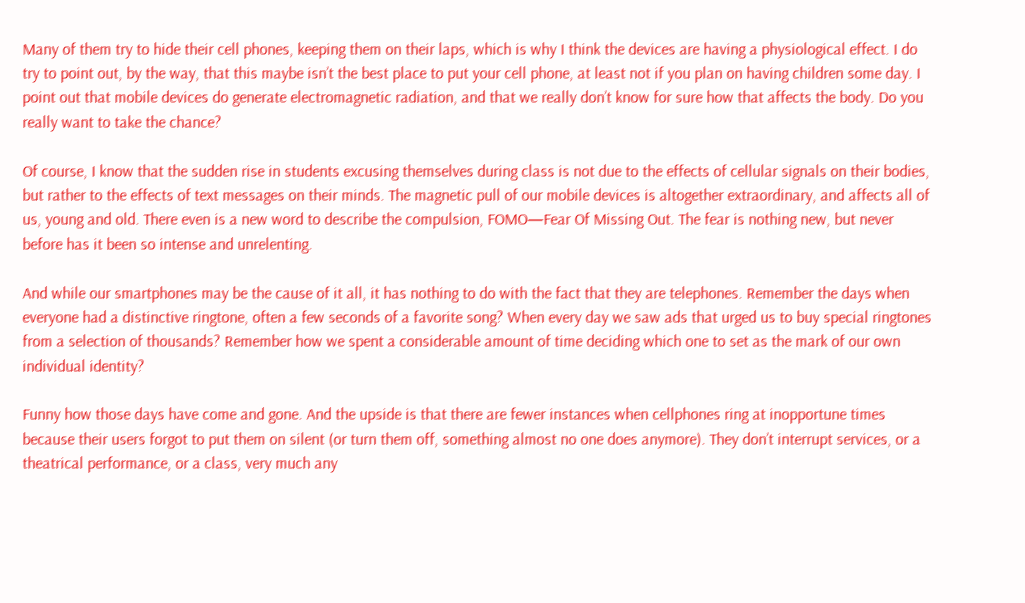Many of them try to hide their cell phones, keeping them on their laps, which is why I think the devices are having a physiological effect. I do try to point out, by the way, that this maybe isn’t the best place to put your cell phone, at least not if you plan on having children some day. I point out that mobile devices do generate electromagnetic radiation, and that we really don’t know for sure how that affects the body. Do you really want to take the chance?

Of course, I know that the sudden rise in students excusing themselves during class is not due to the effects of cellular signals on their bodies, but rather to the effects of text messages on their minds. The magnetic pull of our mobile devices is altogether extraordinary, and affects all of us, young and old. There even is a new word to describe the compulsion, FOMO—Fear Of Missing Out. The fear is nothing new, but never before has it been so intense and unrelenting.

And while our smartphones may be the cause of it all, it has nothing to do with the fact that they are telephones. Remember the days when everyone had a distinctive ringtone, often a few seconds of a favorite song? When every day we saw ads that urged us to buy special ringtones from a selection of thousands? Remember how we spent a considerable amount of time deciding which one to set as the mark of our own individual identity?

Funny how those days have come and gone. And the upside is that there are fewer instances when cellphones ring at inopportune times because their users forgot to put them on silent (or turn them off, something almost no one does anymore). They don’t interrupt services, or a theatrical performance, or a class, very much any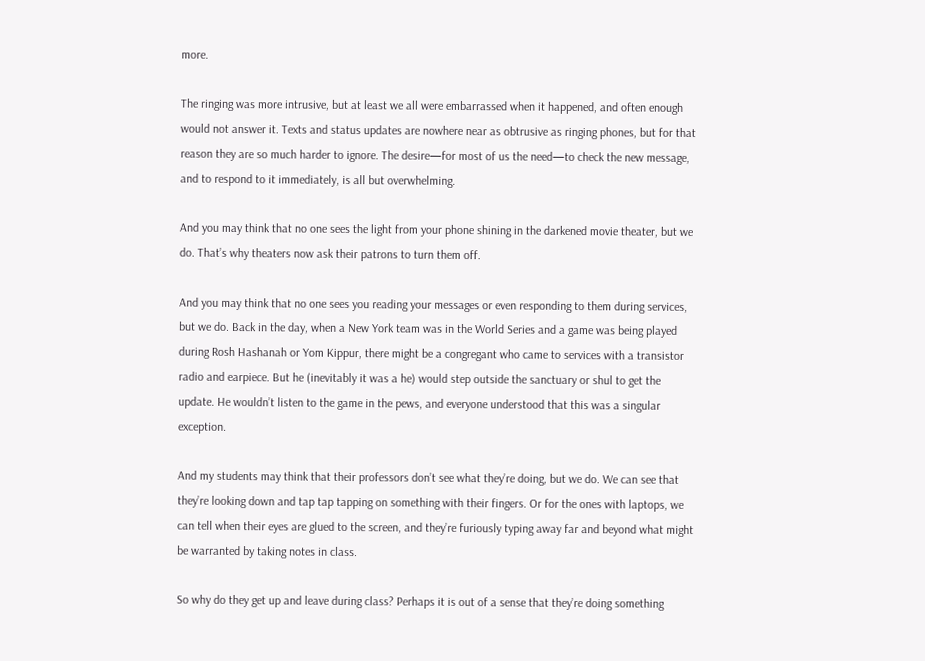more.

The ringing was more intrusive, but at least we all were embarrassed when it happened, and often enough would not answer it. Texts and status updates are nowhere near as obtrusive as ringing phones, but for that reason they are so much harder to ignore. The desire—for most of us the need—to check the new message, and to respond to it immediately, is all but overwhelming.

And you may think that no one sees the light from your phone shining in the darkened movie theater, but we do. That’s why theaters now ask their patrons to turn them off.

And you may think that no one sees you reading your messages or even responding to them during services, but we do. Back in the day, when a New York team was in the World Series and a game was being played during Rosh Hashanah or Yom Kippur, there might be a congregant who came to services with a transistor radio and earpiece. But he (inevitably it was a he) would step outside the sanctuary or shul to get the update. He wouldn’t listen to the game in the pews, and everyone understood that this was a singular exception.

And my students may think that their professors don’t see what they’re doing, but we do. We can see that they’re looking down and tap tap tapping on something with their fingers. Or for the ones with laptops, we can tell when their eyes are glued to the screen, and they’re furiously typing away far and beyond what might be warranted by taking notes in class.

So why do they get up and leave during class? Perhaps it is out of a sense that they’re doing something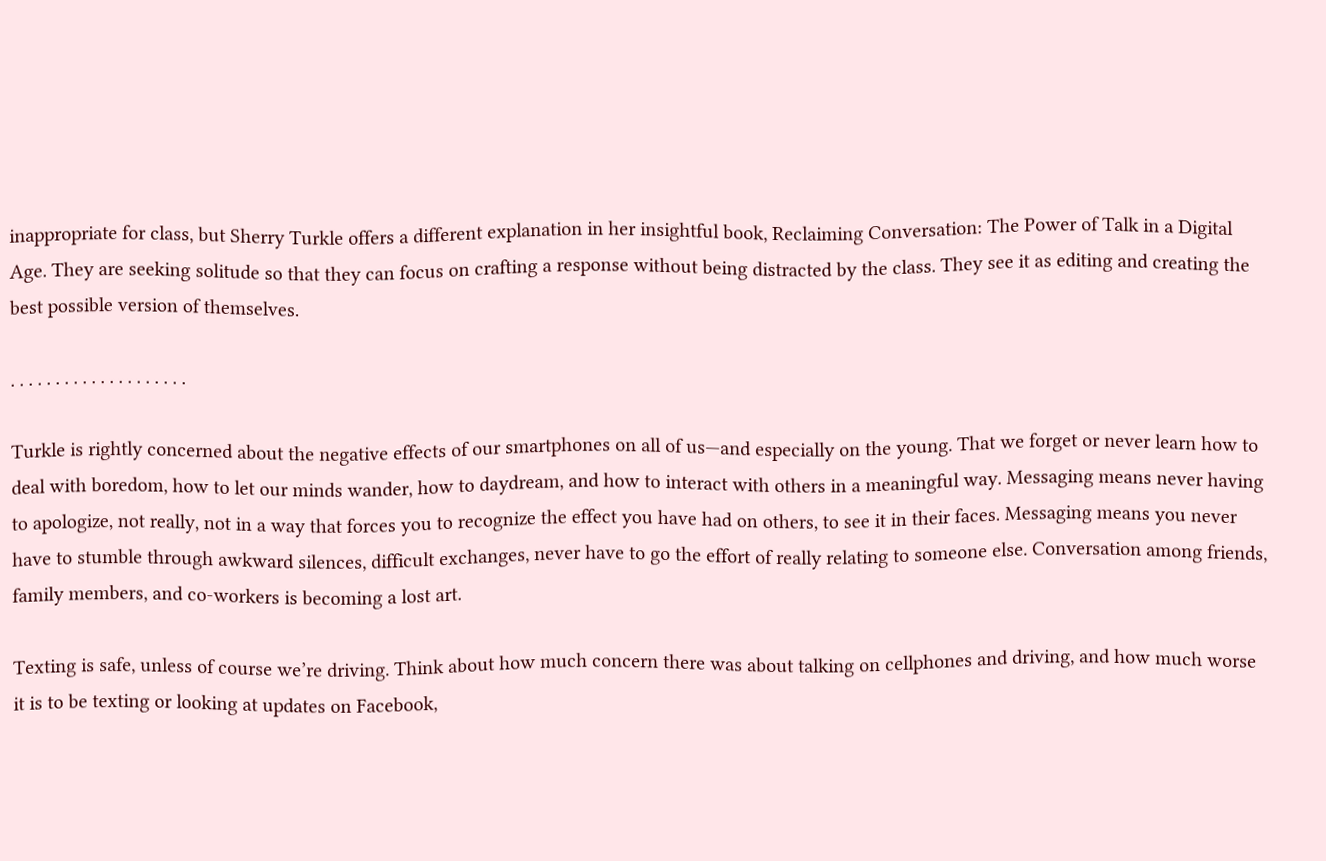inappropriate for class, but Sherry Turkle offers a different explanation in her insightful book, Reclaiming Conversation: The Power of Talk in a Digital Age. They are seeking solitude so that they can focus on crafting a response without being distracted by the class. They see it as editing and creating the best possible version of themselves.

. . . . . . . . . . . . . . . . . . . .

Turkle is rightly concerned about the negative effects of our smartphones on all of us—and especially on the young. That we forget or never learn how to deal with boredom, how to let our minds wander, how to daydream, and how to interact with others in a meaningful way. Messaging means never having to apologize, not really, not in a way that forces you to recognize the effect you have had on others, to see it in their faces. Messaging means you never have to stumble through awkward silences, difficult exchanges, never have to go the effort of really relating to someone else. Conversation among friends, family members, and co-workers is becoming a lost art.

Texting is safe, unless of course we’re driving. Think about how much concern there was about talking on cellphones and driving, and how much worse it is to be texting or looking at updates on Facebook,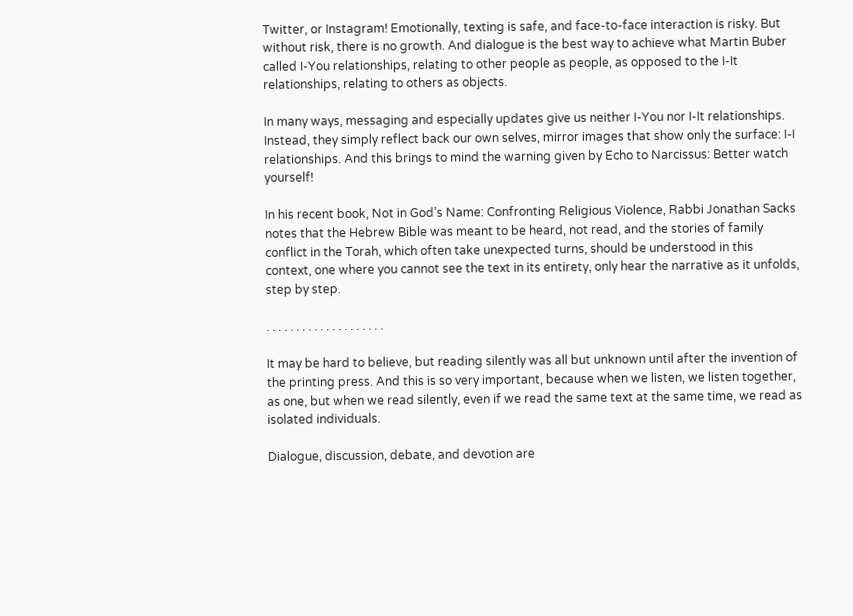Twitter, or Instagram! Emotionally, texting is safe, and face-to-face interaction is risky. But without risk, there is no growth. And dialogue is the best way to achieve what Martin Buber called I-You relationships, relating to other people as people, as opposed to the I-It relationships, relating to others as objects.

In many ways, messaging and especially updates give us neither I-You nor I-It relationships. Instead, they simply reflect back our own selves, mirror images that show only the surface: I-I relationships. And this brings to mind the warning given by Echo to Narcissus: Better watch yourself!

In his recent book, Not in God’s Name: Confronting Religious Violence, Rabbi Jonathan Sacks notes that the Hebrew Bible was meant to be heard, not read, and the stories of family conflict in the Torah, which often take unexpected turns, should be understood in this context, one where you cannot see the text in its entirety, only hear the narrative as it unfolds, step by step.

. . . . . . . . . . . . . . . . . . . .

It may be hard to believe, but reading silently was all but unknown until after the invention of the printing press. And this is so very important, because when we listen, we listen together, as one, but when we read silently, even if we read the same text at the same time, we read as isolated individuals.

Dialogue, discussion, debate, and devotion are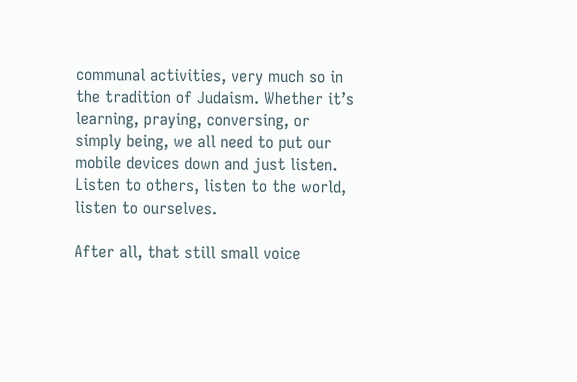communal activities, very much so in the tradition of Judaism. Whether it’s learning, praying, conversing, or simply being, we all need to put our mobile devices down and just listen. Listen to others, listen to the world, listen to ourselves.

After all, that still small voice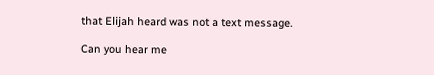that Elijah heard was not a text message.

Can you hear me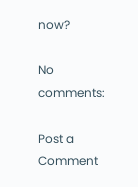now?

No comments:

Post a Comment